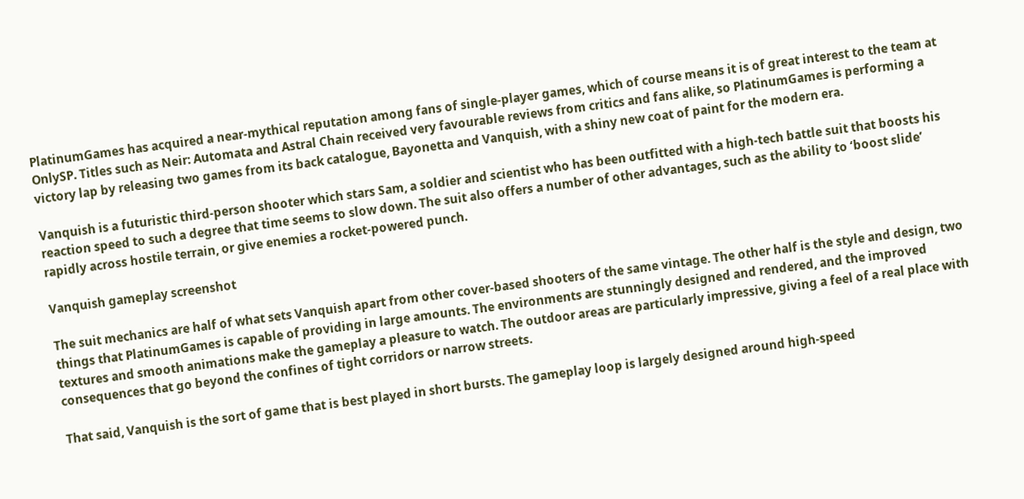PlatinumGames has acquired a near-mythical reputation among fans of single-player games, which of course means it is of great interest to the team at OnlySP. Titles such as Neir: Automata and Astral Chain received very favourable reviews from critics and fans alike, so PlatinumGames is performing a victory lap by releasing two games from its back catalogue, Bayonetta and Vanquish, with a shiny new coat of paint for the modern era.

Vanquish is a futuristic third-person shooter which stars Sam, a soldier and scientist who has been outfitted with a high-tech battle suit that boosts his reaction speed to such a degree that time seems to slow down. The suit also offers a number of other advantages, such as the ability to ‘boost slide’ rapidly across hostile terrain, or give enemies a rocket-powered punch.

Vanquish gameplay screenshot

The suit mechanics are half of what sets Vanquish apart from other cover-based shooters of the same vintage. The other half is the style and design, two things that PlatinumGames is capable of providing in large amounts. The environments are stunningly designed and rendered, and the improved textures and smooth animations make the gameplay a pleasure to watch. The outdoor areas are particularly impressive, giving a feel of a real place with consequences that go beyond the confines of tight corridors or narrow streets.

That said, Vanquish is the sort of game that is best played in short bursts. The gameplay loop is largely designed around high-speed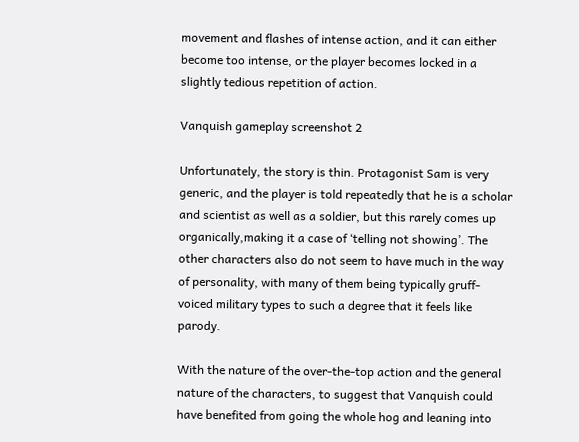movement and flashes of intense action, and it can either become too intense, or the player becomes locked in a slightly tedious repetition of action.

Vanquish gameplay screenshot 2

Unfortunately, the story is thin. Protagonist Sam is very generic, and the player is told repeatedly that he is a scholar and scientist as well as a soldier, but this rarely comes up organically,making it a case of ‘telling not showing’. The other characters also do not seem to have much in the way of personality, with many of them being typically gruff-voiced military types to such a degree that it feels like parody.

With the nature of the over-the-top action and the general nature of the characters, to suggest that Vanquish could have benefited from going the whole hog and leaning into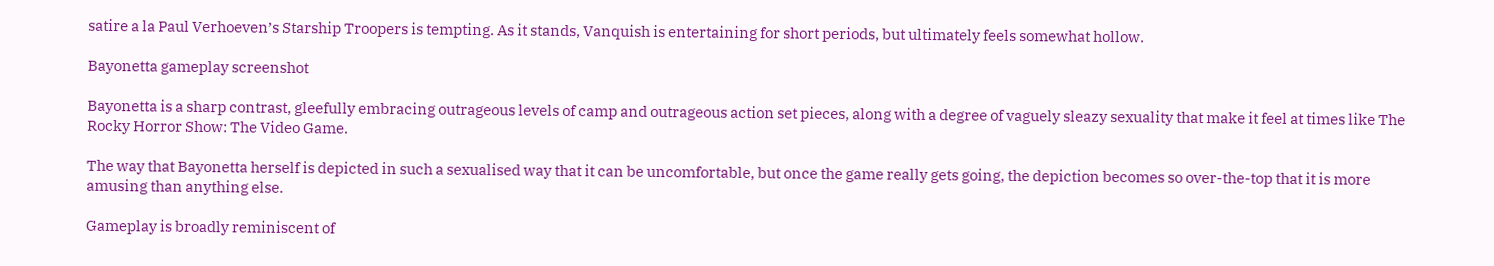satire a la Paul Verhoeven’s Starship Troopers is tempting. As it stands, Vanquish is entertaining for short periods, but ultimately feels somewhat hollow.

Bayonetta gameplay screenshot

Bayonetta is a sharp contrast, gleefully embracing outrageous levels of camp and outrageous action set pieces, along with a degree of vaguely sleazy sexuality that make it feel at times like The Rocky Horror Show: The Video Game.

The way that Bayonetta herself is depicted in such a sexualised way that it can be uncomfortable, but once the game really gets going, the depiction becomes so over-the-top that it is more amusing than anything else.

Gameplay is broadly reminiscent of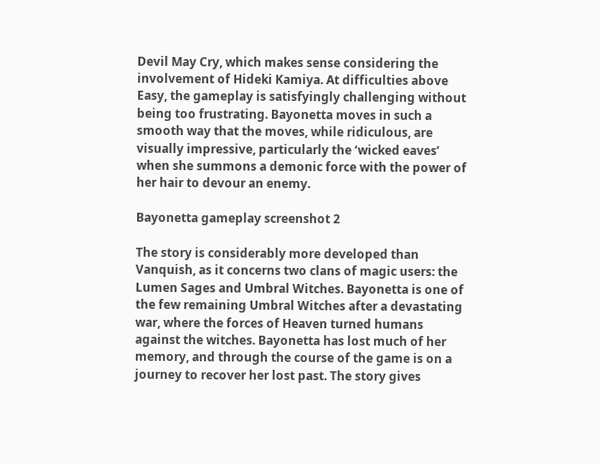Devil May Cry, which makes sense considering the involvement of Hideki Kamiya. At difficulties above Easy, the gameplay is satisfyingly challenging without being too frustrating. Bayonetta moves in such a smooth way that the moves, while ridiculous, are visually impressive, particularly the ‘wicked eaves’ when she summons a demonic force with the power of her hair to devour an enemy.

Bayonetta gameplay screenshot 2

The story is considerably more developed than Vanquish, as it concerns two clans of magic users: the Lumen Sages and Umbral Witches. Bayonetta is one of the few remaining Umbral Witches after a devastating war, where the forces of Heaven turned humans against the witches. Bayonetta has lost much of her memory, and through the course of the game is on a journey to recover her lost past. The story gives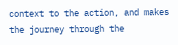context to the action, and makes the journey through the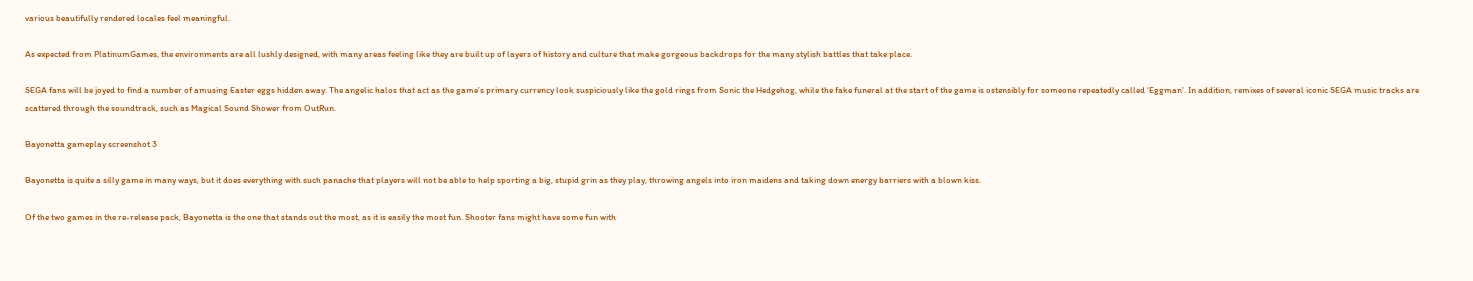various beautifully rendered locales feel meaningful.

As expected from PlatinumGames, the environments are all lushly designed, with many areas feeling like they are built up of layers of history and culture that make gorgeous backdrops for the many stylish battles that take place.

SEGA fans will be joyed to find a number of amusing Easter eggs hidden away. The angelic halos that act as the game’s primary currency look suspiciously like the gold rings from Sonic the Hedgehog, while the fake funeral at the start of the game is ostensibly for someone repeatedly called ‘Eggman’. In addition, remixes of several iconic SEGA music tracks are scattered through the soundtrack, such as Magical Sound Shower from OutRun.

Bayonetta gameplay screenshot 3

Bayonetta is quite a silly game in many ways, but it does everything with such panache that players will not be able to help sporting a big, stupid grin as they play, throwing angels into iron maidens and taking down energy barriers with a blown kiss.

Of the two games in the re-release pack, Bayonetta is the one that stands out the most, as it is easily the most fun. Shooter fans might have some fun with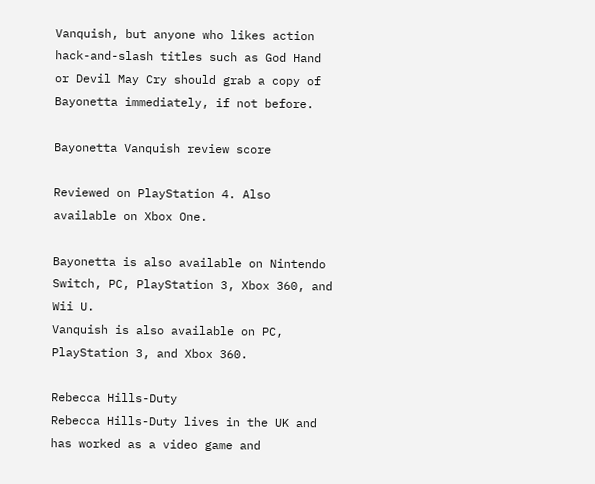Vanquish, but anyone who likes action hack-and-slash titles such as God Hand or Devil May Cry should grab a copy of Bayonetta immediately, if not before.

Bayonetta Vanquish review score

Reviewed on PlayStation 4. Also available on Xbox One.

Bayonetta is also available on Nintendo Switch, PC, PlayStation 3, Xbox 360, and Wii U.
Vanquish is also available on PC, PlayStation 3, and Xbox 360.

Rebecca Hills-Duty
Rebecca Hills-Duty lives in the UK and has worked as a video game and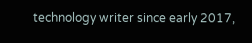technology writer since early 2017,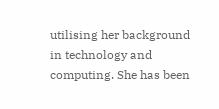utilising her background in technology and computing. She has been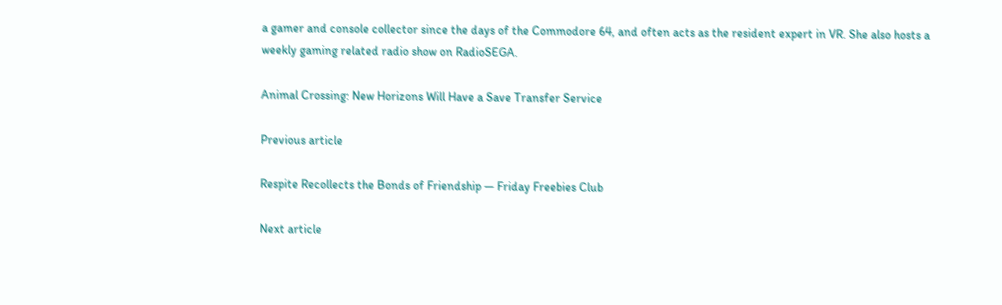a gamer and console collector since the days of the Commodore 64, and often acts as the resident expert in VR. She also hosts a weekly gaming related radio show on RadioSEGA.

Animal Crossing: New Horizons Will Have a Save Transfer Service

Previous article

Respite Recollects the Bonds of Friendship — Friday Freebies Club

Next article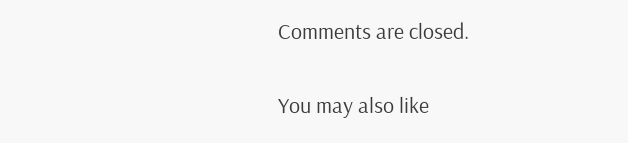Comments are closed.

You may also like